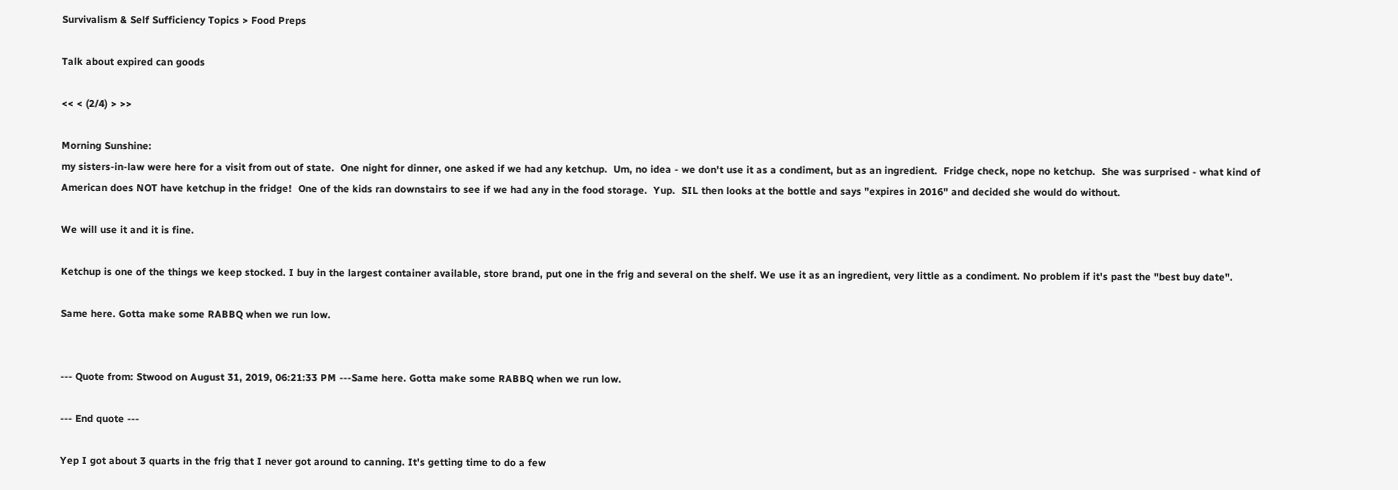Survivalism & Self Sufficiency Topics > Food Preps

Talk about expired can goods

<< < (2/4) > >>

Morning Sunshine:
my sisters-in-law were here for a visit from out of state.  One night for dinner, one asked if we had any ketchup.  Um, no idea - we don't use it as a condiment, but as an ingredient.  Fridge check, nope no ketchup.  She was surprised - what kind of American does NOT have ketchup in the fridge!  One of the kids ran downstairs to see if we had any in the food storage.  Yup.  SIL then looks at the bottle and says "expires in 2016" and decided she would do without.

We will use it and it is fine.

Ketchup is one of the things we keep stocked. I buy in the largest container available, store brand, put one in the frig and several on the shelf. We use it as an ingredient, very little as a condiment. No problem if it's past the "best buy date".

Same here. Gotta make some RABBQ when we run low.


--- Quote from: Stwood on August 31, 2019, 06:21:33 PM ---Same here. Gotta make some RABBQ when we run low.

--- End quote ---

Yep I got about 3 quarts in the frig that I never got around to canning. It's getting time to do a few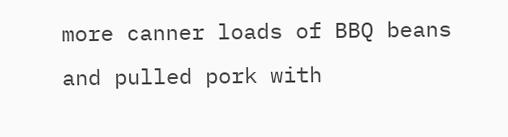more canner loads of BBQ beans and pulled pork with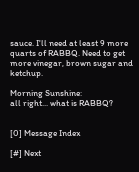sauce. I'll need at least 9 more quarts of RABBQ. Need to get more vinegar, brown sugar and ketchup.

Morning Sunshine:
all right... what is RABBQ?


[0] Message Index

[#] Next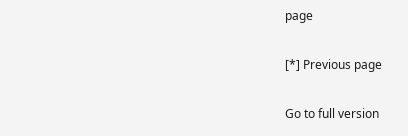page

[*] Previous page

Go to full version